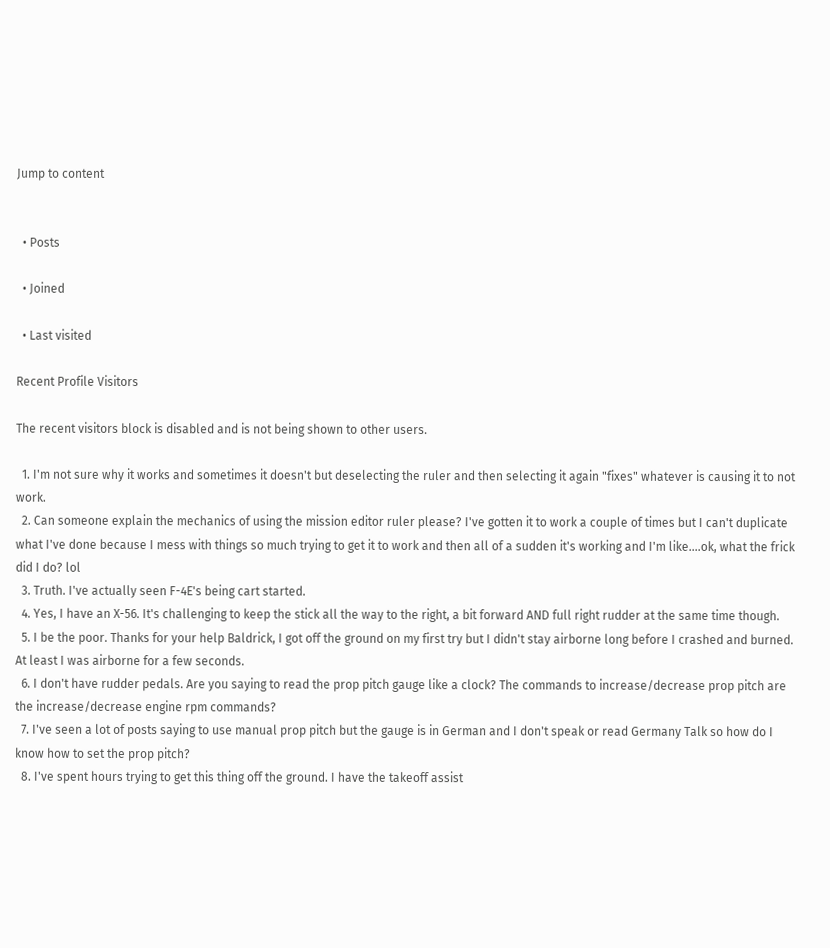Jump to content


  • Posts

  • Joined

  • Last visited

Recent Profile Visitors

The recent visitors block is disabled and is not being shown to other users.

  1. I'm not sure why it works and sometimes it doesn't but deselecting the ruler and then selecting it again "fixes" whatever is causing it to not work.
  2. Can someone explain the mechanics of using the mission editor ruler please? I've gotten it to work a couple of times but I can't duplicate what I've done because I mess with things so much trying to get it to work and then all of a sudden it's working and I'm like....ok, what the frick did I do? lol
  3. Truth. I've actually seen F-4E's being cart started.
  4. Yes, I have an X-56. It's challenging to keep the stick all the way to the right, a bit forward AND full right rudder at the same time though.
  5. I be the poor. Thanks for your help Baldrick, I got off the ground on my first try but I didn't stay airborne long before I crashed and burned. At least I was airborne for a few seconds.
  6. I don't have rudder pedals. Are you saying to read the prop pitch gauge like a clock? The commands to increase/decrease prop pitch are the increase/decrease engine rpm commands?
  7. I've seen a lot of posts saying to use manual prop pitch but the gauge is in German and I don't speak or read Germany Talk so how do I know how to set the prop pitch?
  8. I've spent hours trying to get this thing off the ground. I have the takeoff assist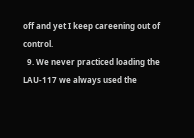off and yet I keep careening out of control.
  9. We never practiced loading the LAU-117 we always used the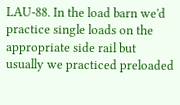LAU-88. In the load barn we'd practice single loads on the appropriate side rail but usually we practiced preloaded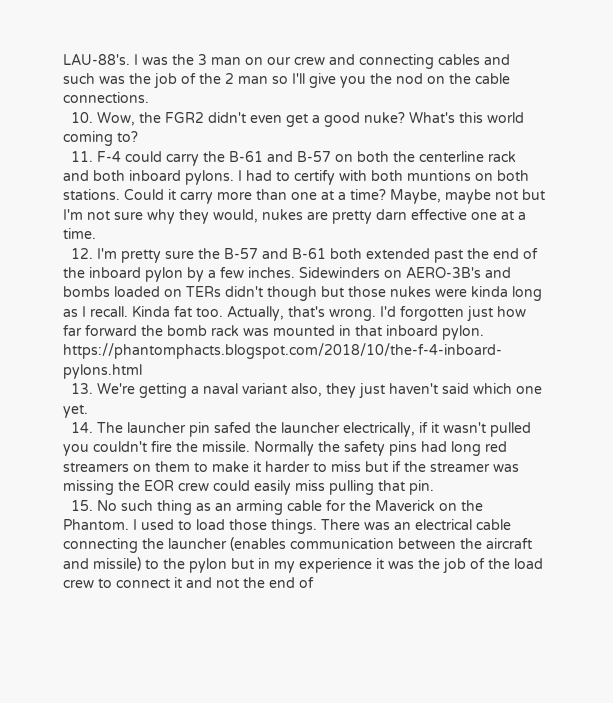LAU-88's. I was the 3 man on our crew and connecting cables and such was the job of the 2 man so I'll give you the nod on the cable connections.
  10. Wow, the FGR2 didn't even get a good nuke? What's this world coming to?
  11. F-4 could carry the B-61 and B-57 on both the centerline rack and both inboard pylons. I had to certify with both muntions on both stations. Could it carry more than one at a time? Maybe, maybe not but I'm not sure why they would, nukes are pretty darn effective one at a time.
  12. I'm pretty sure the B-57 and B-61 both extended past the end of the inboard pylon by a few inches. Sidewinders on AERO-3B's and bombs loaded on TERs didn't though but those nukes were kinda long as I recall. Kinda fat too. Actually, that's wrong. I'd forgotten just how far forward the bomb rack was mounted in that inboard pylon. https://phantomphacts.blogspot.com/2018/10/the-f-4-inboard-pylons.html
  13. We're getting a naval variant also, they just haven't said which one yet.
  14. The launcher pin safed the launcher electrically, if it wasn't pulled you couldn't fire the missile. Normally the safety pins had long red streamers on them to make it harder to miss but if the streamer was missing the EOR crew could easily miss pulling that pin.
  15. No such thing as an arming cable for the Maverick on the Phantom. I used to load those things. There was an electrical cable connecting the launcher (enables communication between the aircraft and missile) to the pylon but in my experience it was the job of the load crew to connect it and not the end of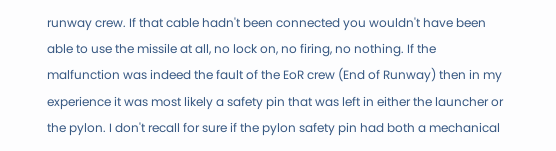runway crew. If that cable hadn't been connected you wouldn't have been able to use the missile at all, no lock on, no firing, no nothing. If the malfunction was indeed the fault of the EoR crew (End of Runway) then in my experience it was most likely a safety pin that was left in either the launcher or the pylon. I don't recall for sure if the pylon safety pin had both a mechanical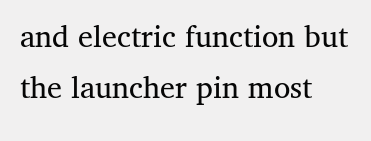and electric function but the launcher pin most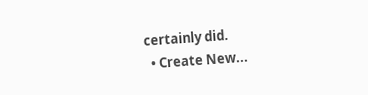certainly did.
  • Create New...